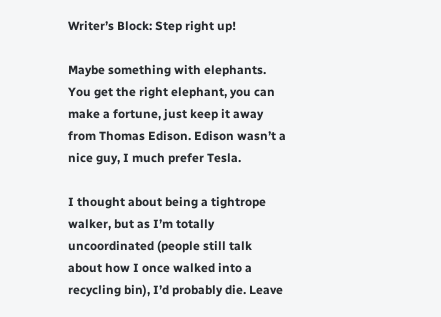Writer’s Block: Step right up!

Maybe something with elephants. You get the right elephant, you can make a fortune, just keep it away from Thomas Edison. Edison wasn’t a nice guy, I much prefer Tesla.

I thought about being a tightrope walker, but as I’m totally uncoordinated (people still talk about how I once walked into a recycling bin), I’d probably die. Leave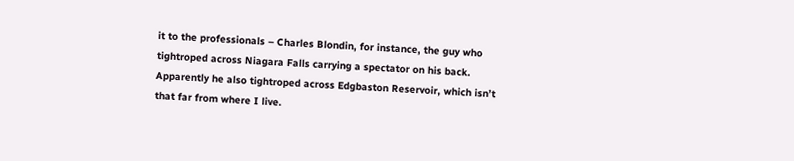it to the professionals – Charles Blondin, for instance, the guy who tightroped across Niagara Falls carrying a spectator on his back. Apparently he also tightroped across Edgbaston Reservoir, which isn’t that far from where I live.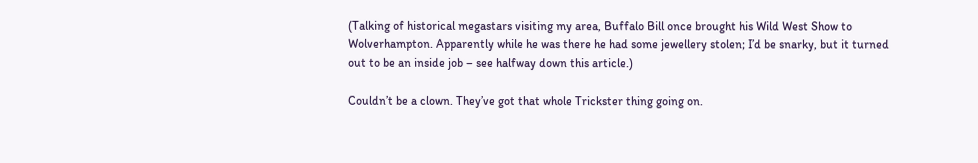(Talking of historical megastars visiting my area, Buffalo Bill once brought his Wild West Show to Wolverhampton. Apparently while he was there he had some jewellery stolen; I’d be snarky, but it turned out to be an inside job – see halfway down this article.)

Couldn’t be a clown. They’ve got that whole Trickster thing going on.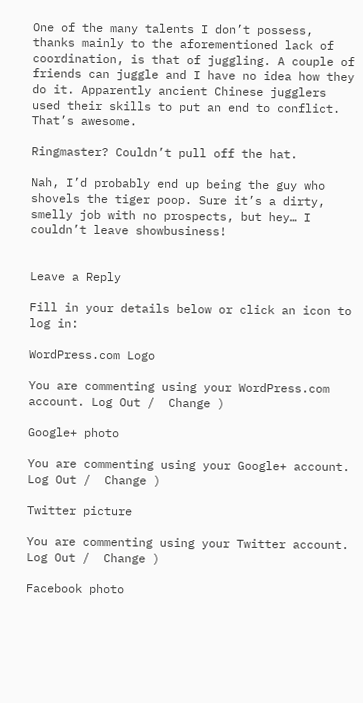One of the many talents I don’t possess, thanks mainly to the aforementioned lack of coordination, is that of juggling. A couple of friends can juggle and I have no idea how they do it. Apparently ancient Chinese jugglers used their skills to put an end to conflict. That’s awesome.

Ringmaster? Couldn’t pull off the hat.

Nah, I’d probably end up being the guy who shovels the tiger poop. Sure it’s a dirty, smelly job with no prospects, but hey… I couldn’t leave showbusiness!


Leave a Reply

Fill in your details below or click an icon to log in:

WordPress.com Logo

You are commenting using your WordPress.com account. Log Out /  Change )

Google+ photo

You are commenting using your Google+ account. Log Out /  Change )

Twitter picture

You are commenting using your Twitter account. Log Out /  Change )

Facebook photo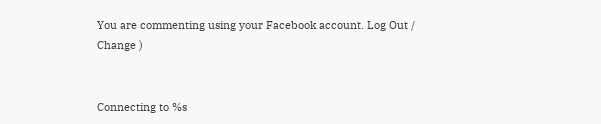You are commenting using your Facebook account. Log Out /  Change )


Connecting to %s